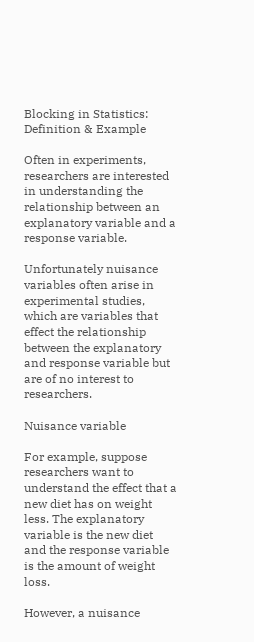Blocking in Statistics: Definition & Example

Often in experiments, researchers are interested in understanding the relationship between an explanatory variable and a response variable.

Unfortunately nuisance variables often arise in experimental studies, which are variables that effect the relationship between the explanatory and response variable but are of no interest to researchers.

Nuisance variable

For example, suppose researchers want to understand the effect that a new diet has on weight less. The explanatory variable is the new diet and the response variable is the amount of weight loss.

However, a nuisance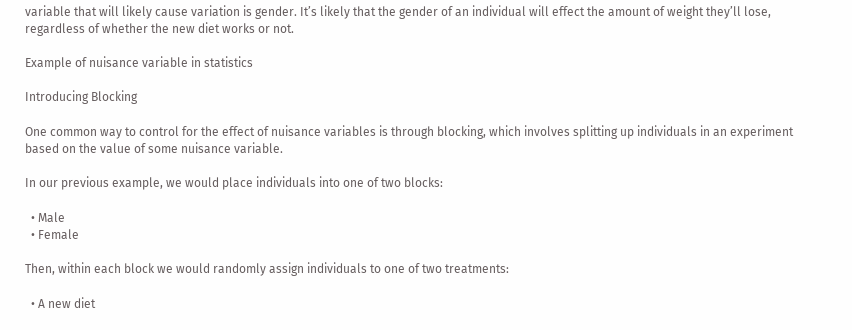variable that will likely cause variation is gender. It’s likely that the gender of an individual will effect the amount of weight they’ll lose, regardless of whether the new diet works or not.

Example of nuisance variable in statistics

Introducing Blocking

One common way to control for the effect of nuisance variables is through blocking, which involves splitting up individuals in an experiment based on the value of some nuisance variable.

In our previous example, we would place individuals into one of two blocks:

  • Male
  • Female

Then, within each block we would randomly assign individuals to one of two treatments:

  • A new diet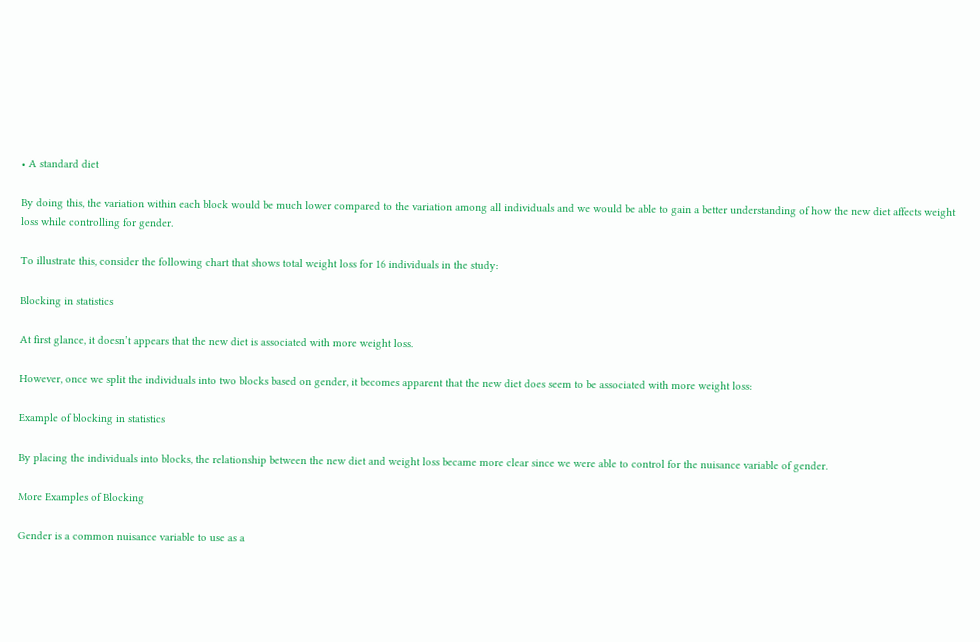• A standard diet

By doing this, the variation within each block would be much lower compared to the variation among all individuals and we would be able to gain a better understanding of how the new diet affects weight loss while controlling for gender.

To illustrate this, consider the following chart that shows total weight loss for 16 individuals in the study:

Blocking in statistics

At first glance, it doesn’t appears that the new diet is associated with more weight loss.

However, once we split the individuals into two blocks based on gender, it becomes apparent that the new diet does seem to be associated with more weight loss:

Example of blocking in statistics

By placing the individuals into blocks, the relationship between the new diet and weight loss became more clear since we were able to control for the nuisance variable of gender.

More Examples of Blocking

Gender is a common nuisance variable to use as a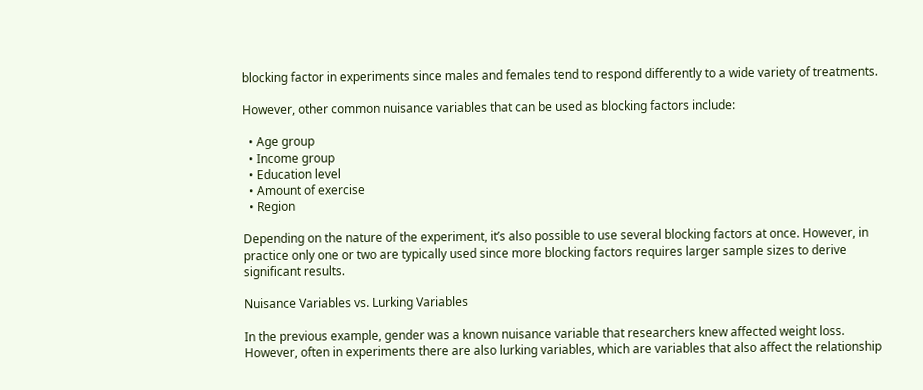blocking factor in experiments since males and females tend to respond differently to a wide variety of treatments.

However, other common nuisance variables that can be used as blocking factors include:

  • Age group
  • Income group
  • Education level
  • Amount of exercise
  • Region

Depending on the nature of the experiment, it’s also possible to use several blocking factors at once. However, in practice only one or two are typically used since more blocking factors requires larger sample sizes to derive significant results.

Nuisance Variables vs. Lurking Variables

In the previous example, gender was a known nuisance variable that researchers knew affected weight loss. However, often in experiments there are also lurking variables, which are variables that also affect the relationship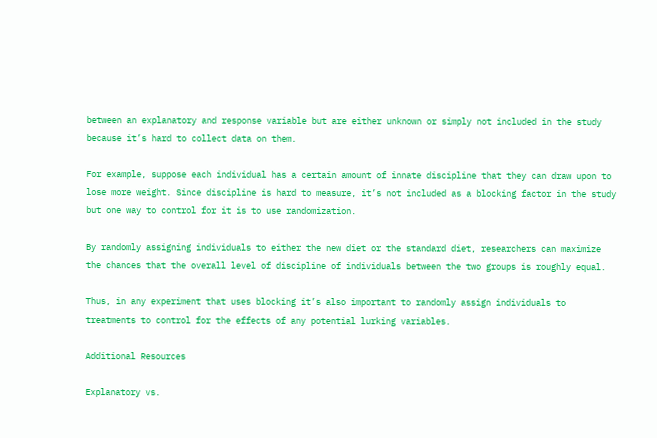between an explanatory and response variable but are either unknown or simply not included in the study because it’s hard to collect data on them.

For example, suppose each individual has a certain amount of innate discipline that they can draw upon to lose more weight. Since discipline is hard to measure, it’s not included as a blocking factor in the study but one way to control for it is to use randomization.

By randomly assigning individuals to either the new diet or the standard diet, researchers can maximize the chances that the overall level of discipline of individuals between the two groups is roughly equal.

Thus, in any experiment that uses blocking it’s also important to randomly assign individuals to treatments to control for the effects of any potential lurking variables.

Additional Resources

Explanatory vs.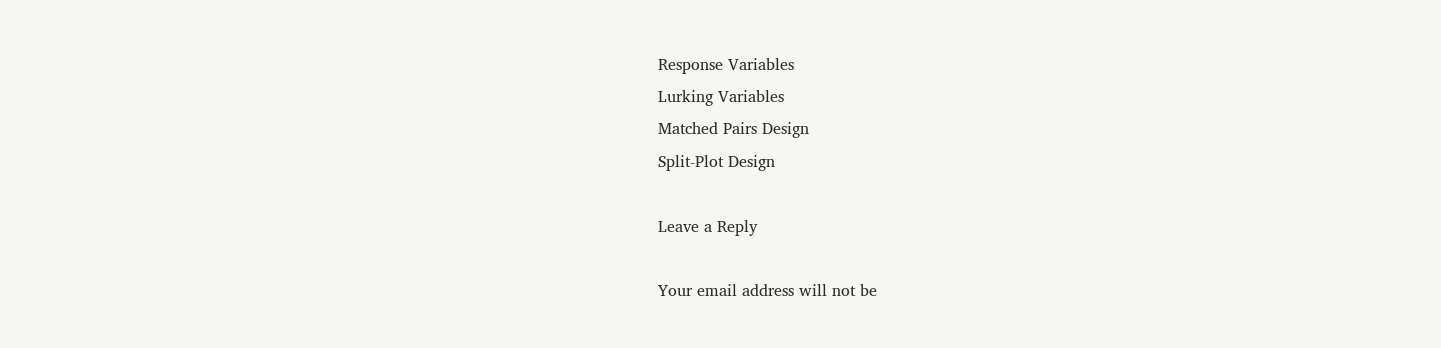Response Variables
Lurking Variables
Matched Pairs Design
Split-Plot Design

Leave a Reply

Your email address will not be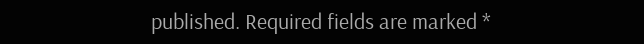published. Required fields are marked *